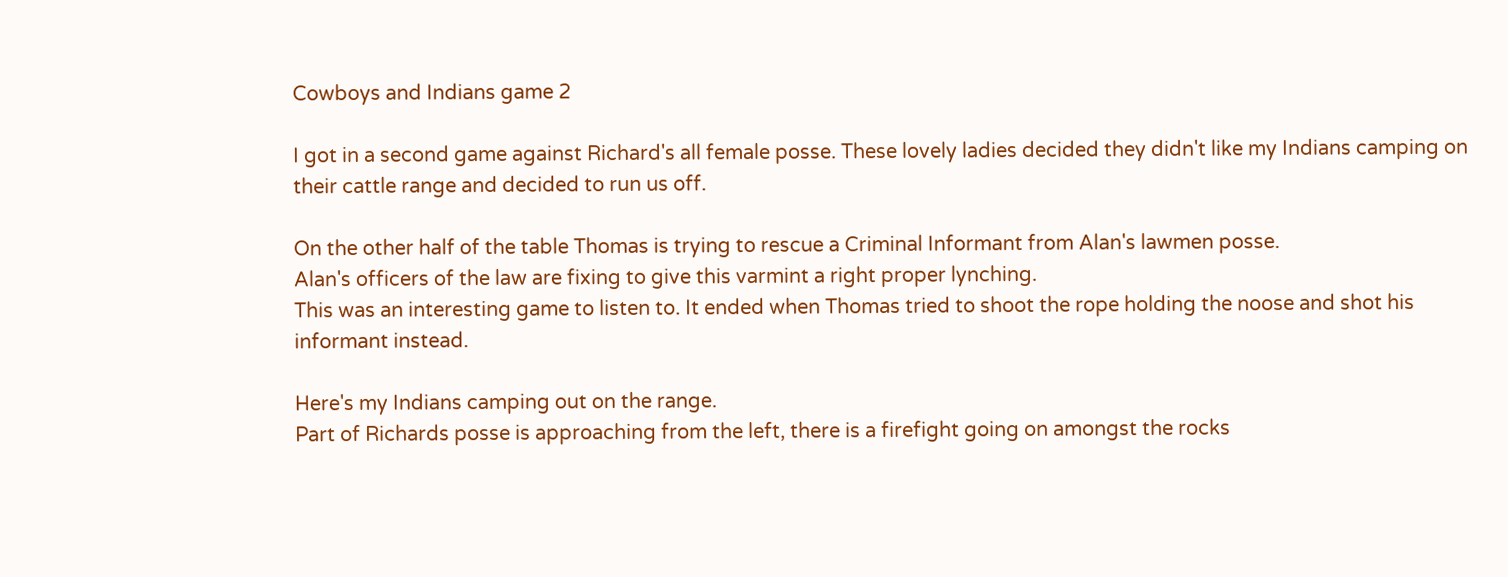Cowboys and Indians game 2

I got in a second game against Richard's all female posse. These lovely ladies decided they didn't like my Indians camping on their cattle range and decided to run us off.

On the other half of the table Thomas is trying to rescue a Criminal Informant from Alan's lawmen posse.
Alan's officers of the law are fixing to give this varmint a right proper lynching.
This was an interesting game to listen to. It ended when Thomas tried to shoot the rope holding the noose and shot his informant instead.

Here's my Indians camping out on the range.
Part of Richards posse is approaching from the left, there is a firefight going on amongst the rocks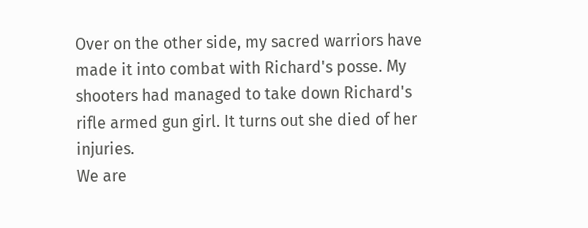Over on the other side, my sacred warriors have made it into combat with Richard's posse. My shooters had managed to take down Richard's rifle armed gun girl. It turns out she died of her injuries.
We are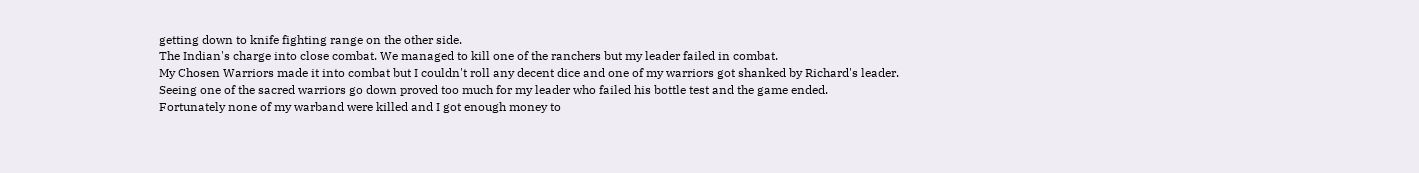getting down to knife fighting range on the other side.
The Indian's charge into close combat. We managed to kill one of the ranchers but my leader failed in combat.
My Chosen Warriors made it into combat but I couldn't roll any decent dice and one of my warriors got shanked by Richard's leader.
Seeing one of the sacred warriors go down proved too much for my leader who failed his bottle test and the game ended.
Fortunately none of my warband were killed and I got enough money to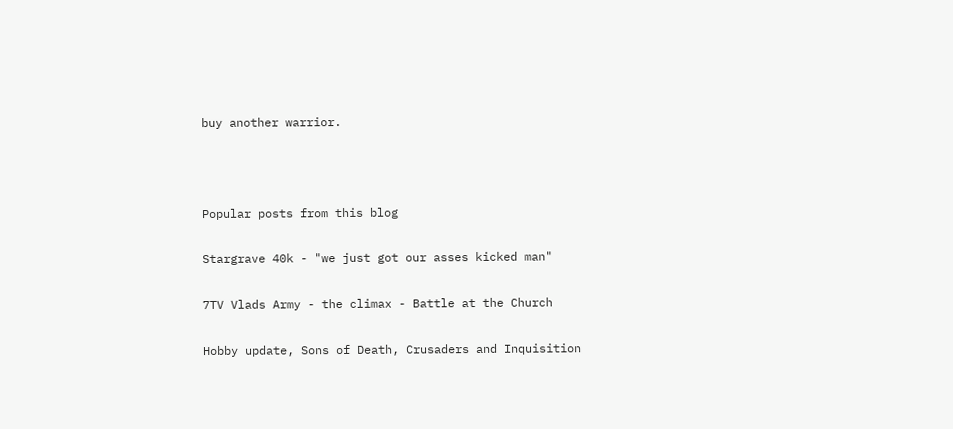buy another warrior.



Popular posts from this blog

Stargrave 40k - "we just got our asses kicked man"

7TV Vlads Army - the climax - Battle at the Church

Hobby update, Sons of Death, Crusaders and Inquisition